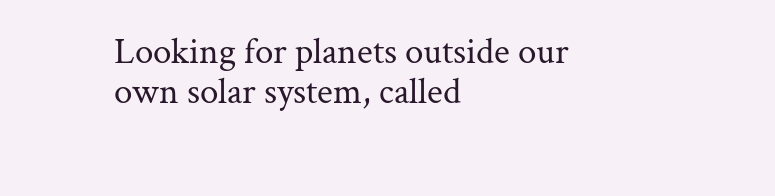Looking for planets outside our own solar system, called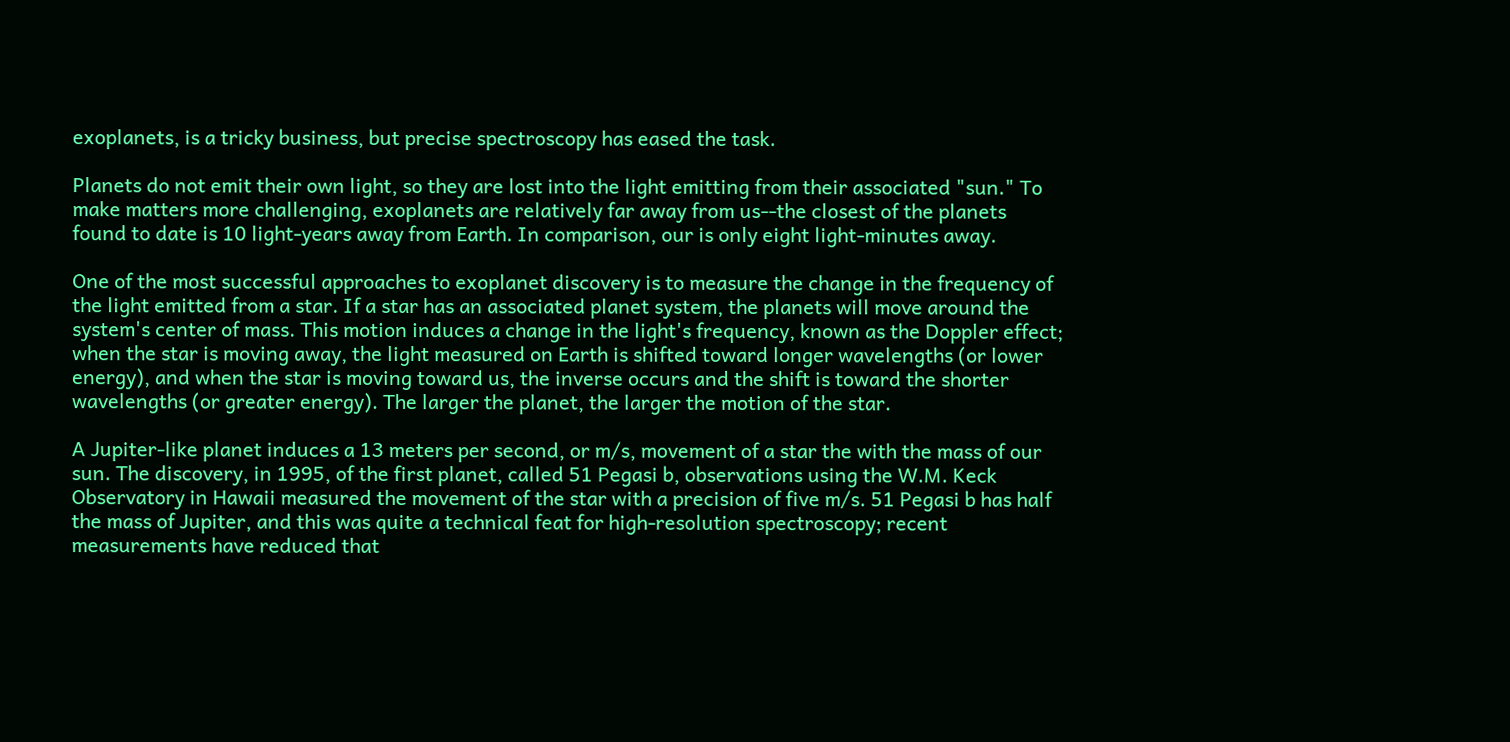exoplanets, is a tricky business, but precise spectroscopy has eased the task.

Planets do not emit their own light, so they are lost into the light emitting from their associated "sun." To make matters more challenging, exoplanets are relatively far away from us--the closest of the planets found to date is 10 light-years away from Earth. In comparison, our is only eight light-minutes away.

One of the most successful approaches to exoplanet discovery is to measure the change in the frequency of the light emitted from a star. If a star has an associated planet system, the planets will move around the system's center of mass. This motion induces a change in the light's frequency, known as the Doppler effect; when the star is moving away, the light measured on Earth is shifted toward longer wavelengths (or lower energy), and when the star is moving toward us, the inverse occurs and the shift is toward the shorter wavelengths (or greater energy). The larger the planet, the larger the motion of the star.

A Jupiter-like planet induces a 13 meters per second, or m/s, movement of a star the with the mass of our sun. The discovery, in 1995, of the first planet, called 51 Pegasi b, observations using the W.M. Keck Observatory in Hawaii measured the movement of the star with a precision of five m/s. 51 Pegasi b has half the mass of Jupiter, and this was quite a technical feat for high-resolution spectroscopy; recent measurements have reduced that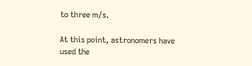to three m/s.

At this point, astronomers have used the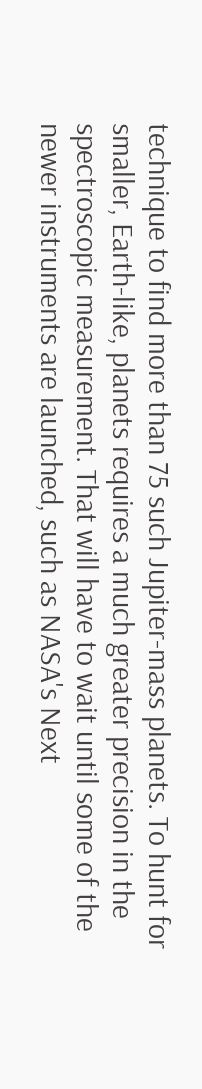technique to find more than 75 such Jupiter-mass planets. To hunt for smaller, Earth-like, planets requires a much greater precision in the spectroscopic measurement. That will have to wait until some of the newer instruments are launched, such as NASA's Next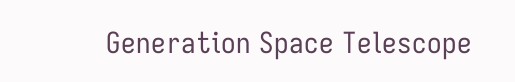Generation Space Telescope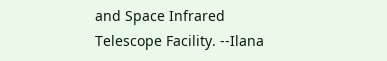and Space Infrared Telescope Facility. --Ilana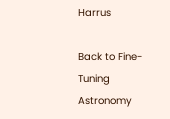Harrus

Back to Fine-Tuning Astronomy